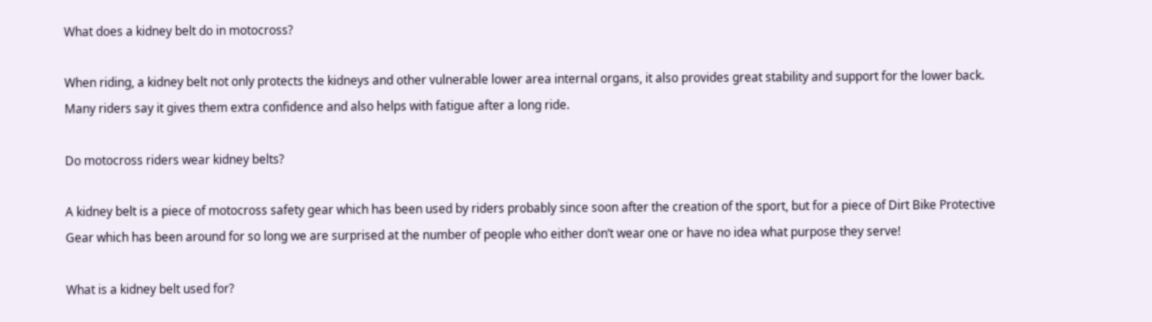What does a kidney belt do in motocross?

When riding, a kidney belt not only protects the kidneys and other vulnerable lower area internal organs, it also provides great stability and support for the lower back. Many riders say it gives them extra confidence and also helps with fatigue after a long ride.

Do motocross riders wear kidney belts?

A kidney belt is a piece of motocross safety gear which has been used by riders probably since soon after the creation of the sport, but for a piece of Dirt Bike Protective Gear which has been around for so long we are surprised at the number of people who either don’t wear one or have no idea what purpose they serve!

What is a kidney belt used for?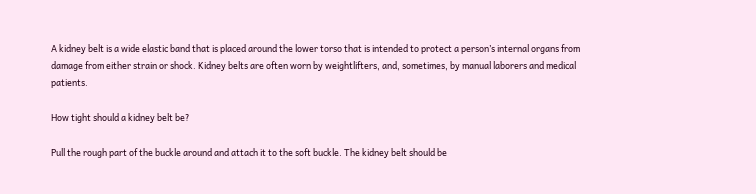A kidney belt is a wide elastic band that is placed around the lower torso that is intended to protect a person’s internal organs from damage from either strain or shock. Kidney belts are often worn by weightlifters, and, sometimes, by manual laborers and medical patients.

How tight should a kidney belt be?

Pull the rough part of the buckle around and attach it to the soft buckle. The kidney belt should be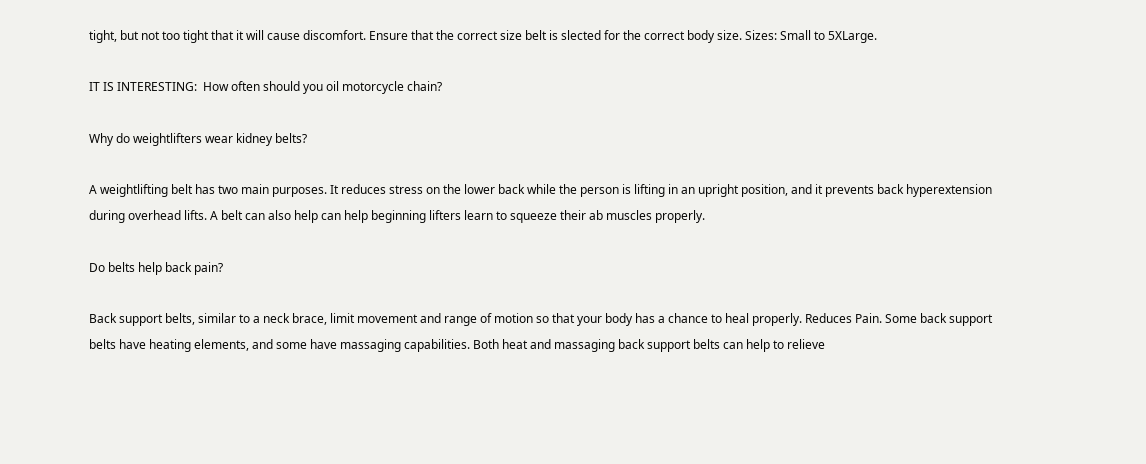tight, but not too tight that it will cause discomfort. Ensure that the correct size belt is slected for the correct body size. Sizes: Small to 5XLarge.

IT IS INTERESTING:  How often should you oil motorcycle chain?

Why do weightlifters wear kidney belts?

A weightlifting belt has two main purposes. It reduces stress on the lower back while the person is lifting in an upright position, and it prevents back hyperextension during overhead lifts. A belt can also help can help beginning lifters learn to squeeze their ab muscles properly.

Do belts help back pain?

Back support belts, similar to a neck brace, limit movement and range of motion so that your body has a chance to heal properly. Reduces Pain. Some back support belts have heating elements, and some have massaging capabilities. Both heat and massaging back support belts can help to relieve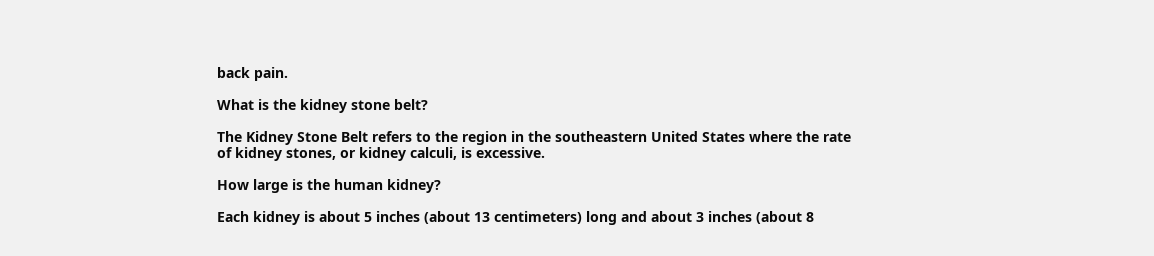back pain.

What is the kidney stone belt?

The Kidney Stone Belt refers to the region in the southeastern United States where the rate of kidney stones, or kidney calculi, is excessive.

How large is the human kidney?

Each kidney is about 5 inches (about 13 centimeters) long and about 3 inches (about 8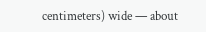centimeters) wide — about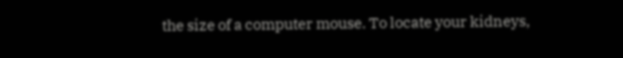the size of a computer mouse. To locate your kidneys,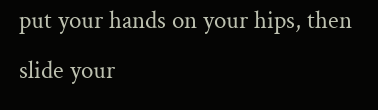put your hands on your hips, then slide your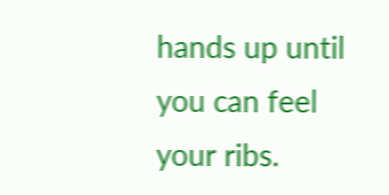hands up until you can feel your ribs.